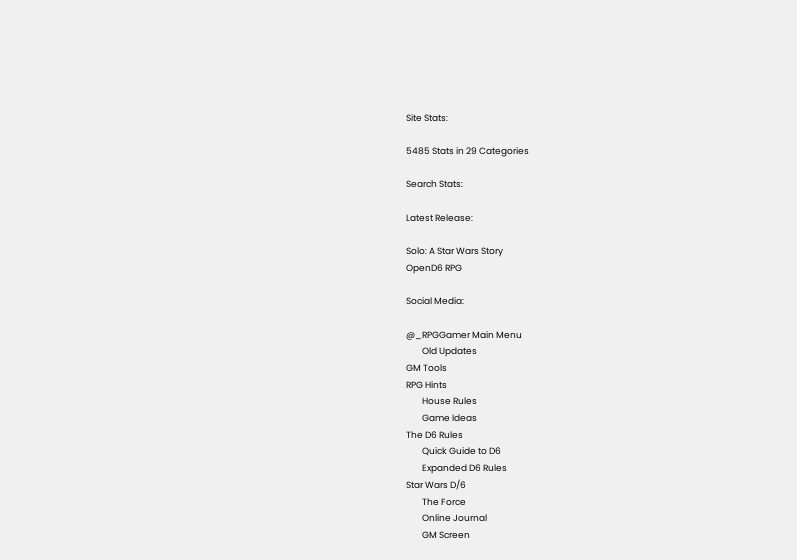Site Stats:

5485 Stats in 29 Categories

Search Stats:

Latest Release:

Solo: A Star Wars Story
OpenD6 RPG

Social Media:

@_RPGGamer Main Menu
        Old Updates
GM Tools
RPG Hints
        House Rules
        Game Ideas
The D6 Rules
        Quick Guide to D6
        Expanded D6 Rules
Star Wars D/6
        The Force
        Online Journal
        GM Screen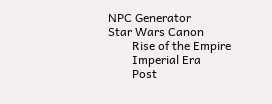NPC Generator
Star Wars Canon
        Rise of the Empire
        Imperial Era
        Post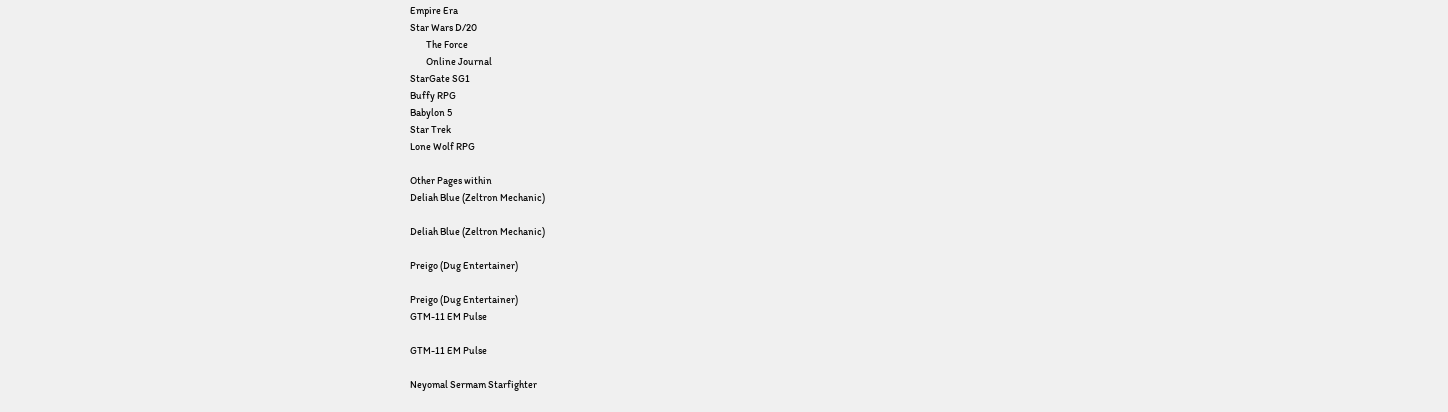Empire Era
Star Wars D/20
        The Force
        Online Journal
StarGate SG1
Buffy RPG
Babylon 5
Star Trek
Lone Wolf RPG

Other Pages within
Deliah Blue (Zeltron Mechanic)

Deliah Blue (Zeltron Mechanic)

Preigo (Dug Entertainer)

Preigo (Dug Entertainer)
GTM-11 EM Pulse

GTM-11 EM Pulse

Neyomal Sermam Starfighter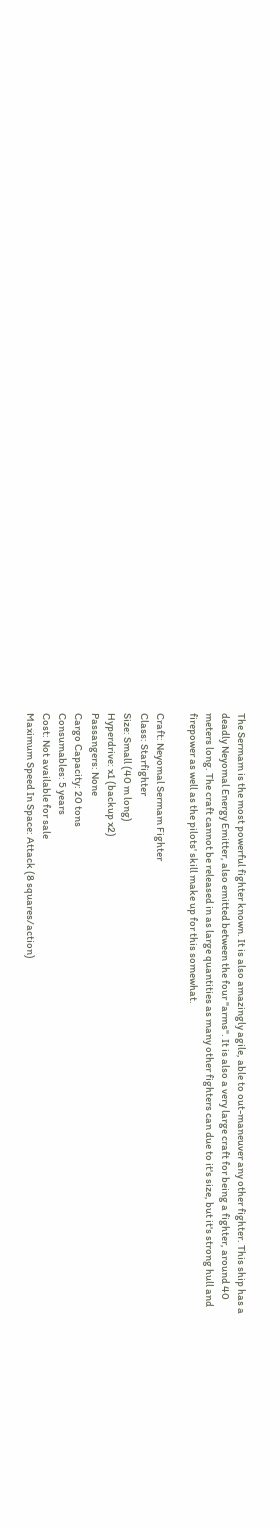The Sermam is the most powerful fighter known. It is also amazingly agile, able to out-maneuver any other fighter. This ship has a deadly Neyomal Energy Emitter, also emitted between the four "arms". It is also a very large craft for being a fighter, around 40 meters long. The craft cannot be released in as large quantities as many other fighters can due to it's size, but it's strong hull and firepower as well as the pilots' skill make up for this somewhat.

Craft: Neyomal Sermam Fighter
Class: Starfighter
Size: Small (40 m long)
Hyperdrive: x1 (backup x2)
Passangers: None
Cargo Capacity: 20 tons
Consumables: 5 years
Cost: Not available for sale
Maximum Speed In Space: Attack (8 squares/action)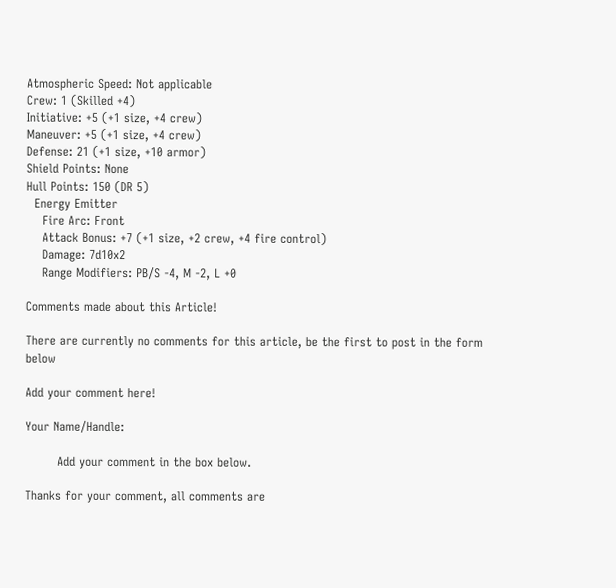Atmospheric Speed: Not applicable
Crew: 1 (Skilled +4)
Initiative: +5 (+1 size, +4 crew)
Maneuver: +5 (+1 size, +4 crew)
Defense: 21 (+1 size, +10 armor)
Shield Points: None
Hull Points: 150 (DR 5)
  Energy Emitter
    Fire Arc: Front
    Attack Bonus: +7 (+1 size, +2 crew, +4 fire control)
    Damage: 7d10x2
    Range Modifiers: PB/S -4, M -2, L +0

Comments made about this Article!

There are currently no comments for this article, be the first to post in the form below

Add your comment here!

Your Name/Handle:

        Add your comment in the box below.

Thanks for your comment, all comments are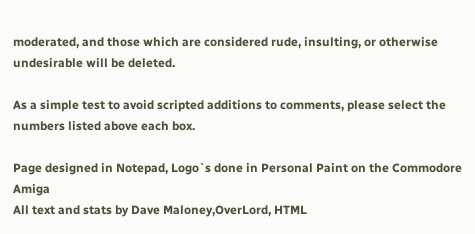moderated, and those which are considered rude, insulting, or otherwise undesirable will be deleted.

As a simple test to avoid scripted additions to comments, please select the numbers listed above each box.

Page designed in Notepad, Logo`s done in Personal Paint on the Commodore Amiga
All text and stats by Dave Maloney,OverLord, HTML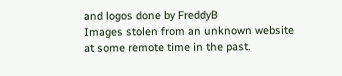and logos done by FreddyB
Images stolen from an unknown website at some remote time in the past.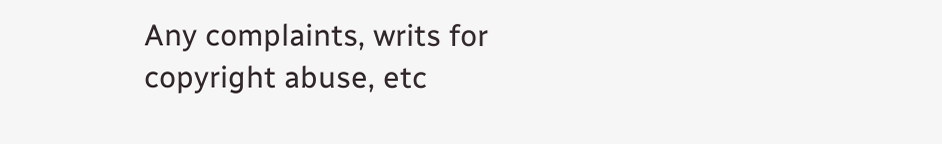Any complaints, writs for copyright abuse, etc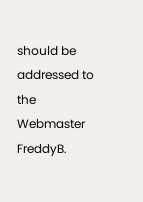should be addressed to the Webmaster FreddyB.